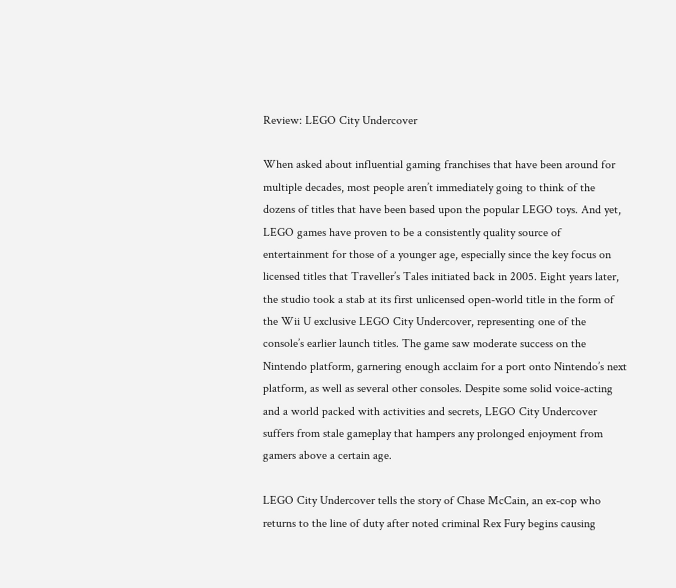Review: LEGO City Undercover

When asked about influential gaming franchises that have been around for multiple decades, most people aren’t immediately going to think of the dozens of titles that have been based upon the popular LEGO toys. And yet, LEGO games have proven to be a consistently quality source of entertainment for those of a younger age, especially since the key focus on licensed titles that Traveller’s Tales initiated back in 2005. Eight years later, the studio took a stab at its first unlicensed open-world title in the form of the Wii U exclusive LEGO City Undercover, representing one of the console’s earlier launch titles. The game saw moderate success on the Nintendo platform, garnering enough acclaim for a port onto Nintendo’s next platform, as well as several other consoles. Despite some solid voice-acting and a world packed with activities and secrets, LEGO City Undercover suffers from stale gameplay that hampers any prolonged enjoyment from gamers above a certain age.

LEGO City Undercover tells the story of Chase McCain, an ex-cop who returns to the line of duty after noted criminal Rex Fury begins causing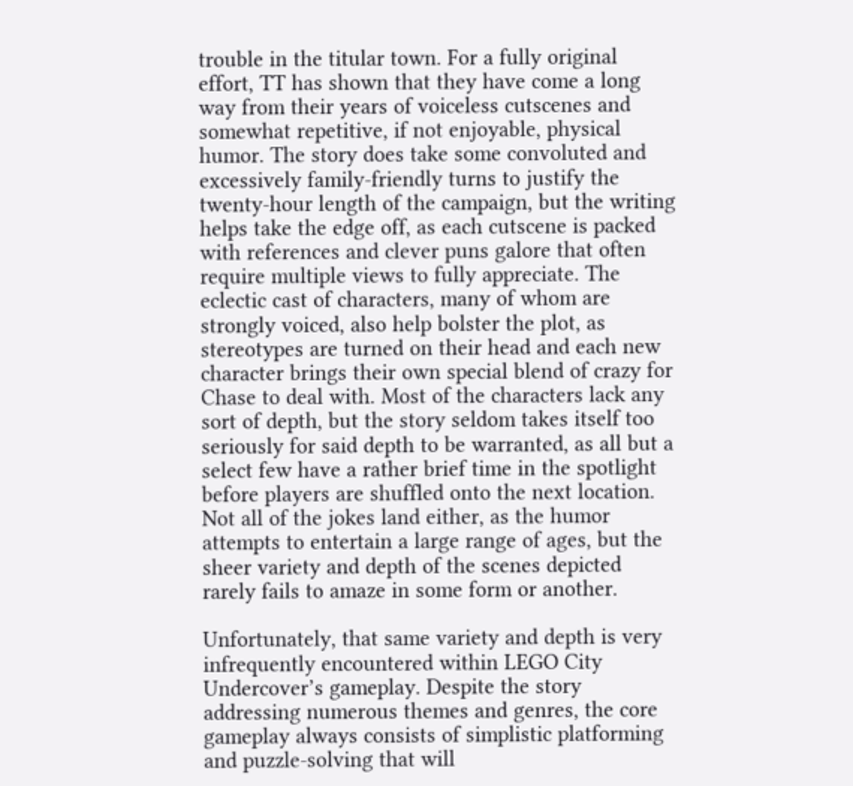trouble in the titular town. For a fully original effort, TT has shown that they have come a long way from their years of voiceless cutscenes and somewhat repetitive, if not enjoyable, physical humor. The story does take some convoluted and excessively family-friendly turns to justify the twenty-hour length of the campaign, but the writing helps take the edge off, as each cutscene is packed with references and clever puns galore that often require multiple views to fully appreciate. The eclectic cast of characters, many of whom are strongly voiced, also help bolster the plot, as stereotypes are turned on their head and each new character brings their own special blend of crazy for Chase to deal with. Most of the characters lack any sort of depth, but the story seldom takes itself too seriously for said depth to be warranted, as all but a select few have a rather brief time in the spotlight before players are shuffled onto the next location. Not all of the jokes land either, as the humor attempts to entertain a large range of ages, but the sheer variety and depth of the scenes depicted rarely fails to amaze in some form or another.

Unfortunately, that same variety and depth is very infrequently encountered within LEGO City Undercover’s gameplay. Despite the story addressing numerous themes and genres, the core gameplay always consists of simplistic platforming and puzzle-solving that will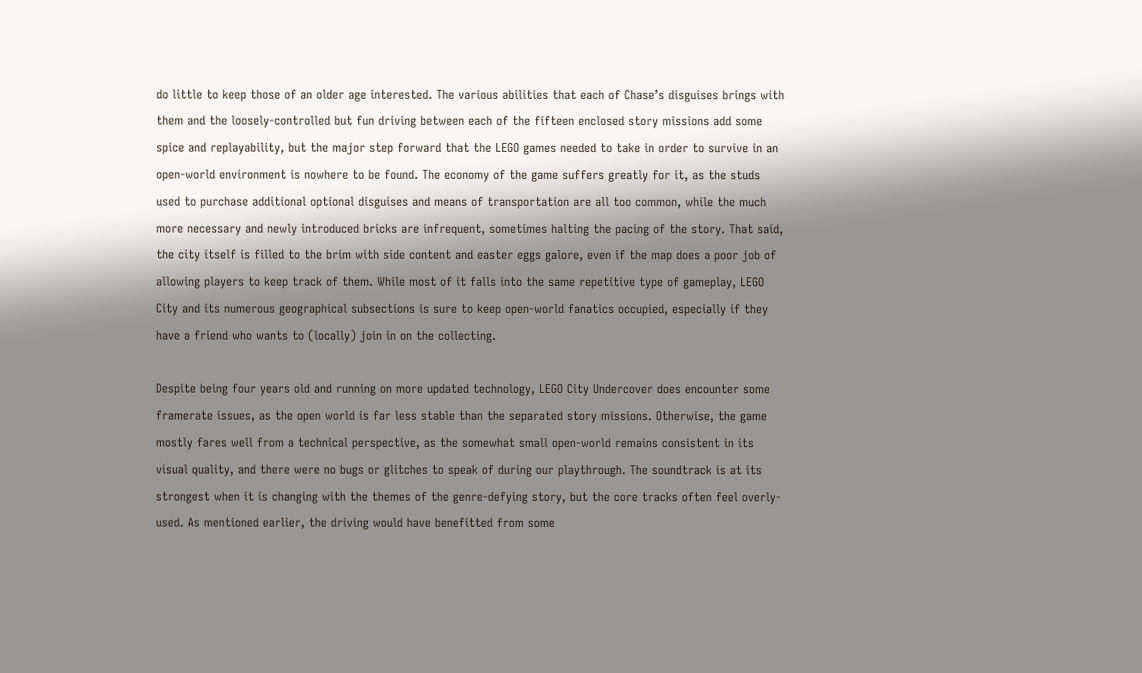do little to keep those of an older age interested. The various abilities that each of Chase’s disguises brings with them and the loosely-controlled but fun driving between each of the fifteen enclosed story missions add some spice and replayability, but the major step forward that the LEGO games needed to take in order to survive in an open-world environment is nowhere to be found. The economy of the game suffers greatly for it, as the studs used to purchase additional optional disguises and means of transportation are all too common, while the much more necessary and newly introduced bricks are infrequent, sometimes halting the pacing of the story. That said, the city itself is filled to the brim with side content and easter eggs galore, even if the map does a poor job of allowing players to keep track of them. While most of it falls into the same repetitive type of gameplay, LEGO City and its numerous geographical subsections is sure to keep open-world fanatics occupied, especially if they have a friend who wants to (locally) join in on the collecting.

Despite being four years old and running on more updated technology, LEGO City Undercover does encounter some framerate issues, as the open world is far less stable than the separated story missions. Otherwise, the game mostly fares well from a technical perspective, as the somewhat small open-world remains consistent in its visual quality, and there were no bugs or glitches to speak of during our playthrough. The soundtrack is at its strongest when it is changing with the themes of the genre-defying story, but the core tracks often feel overly-used. As mentioned earlier, the driving would have benefitted from some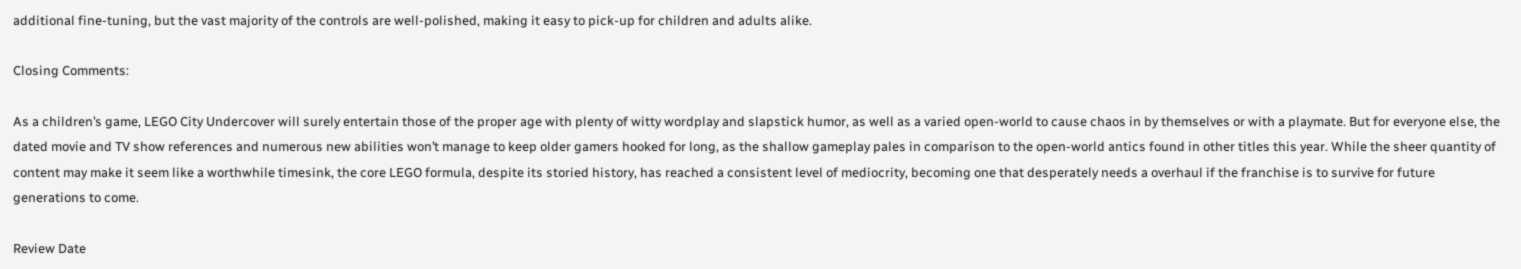additional fine-tuning, but the vast majority of the controls are well-polished, making it easy to pick-up for children and adults alike.

Closing Comments:

As a children’s game, LEGO City Undercover will surely entertain those of the proper age with plenty of witty wordplay and slapstick humor, as well as a varied open-world to cause chaos in by themselves or with a playmate. But for everyone else, the dated movie and TV show references and numerous new abilities won’t manage to keep older gamers hooked for long, as the shallow gameplay pales in comparison to the open-world antics found in other titles this year. While the sheer quantity of content may make it seem like a worthwhile timesink, the core LEGO formula, despite its storied history, has reached a consistent level of mediocrity, becoming one that desperately needs a overhaul if the franchise is to survive for future generations to come.

Review Date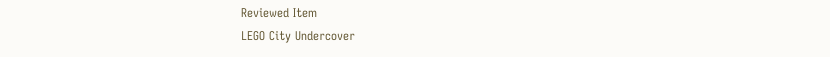Reviewed Item
LEGO City Undercover